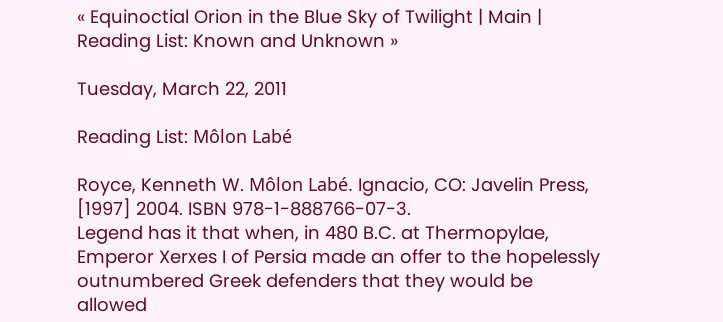« Equinoctial Orion in the Blue Sky of Twilight | Main | Reading List: Known and Unknown »

Tuesday, March 22, 2011

Reading List: Môlon Labé

Royce, Kenneth W. Môlon Labé. Ignacio, CO: Javelin Press, [1997] 2004. ISBN 978-1-888766-07-3.
Legend has it that when, in 480 B.C. at Thermopylae, Emperor Xerxes I of Persia made an offer to the hopelessly outnumbered Greek defenders that they would be allowed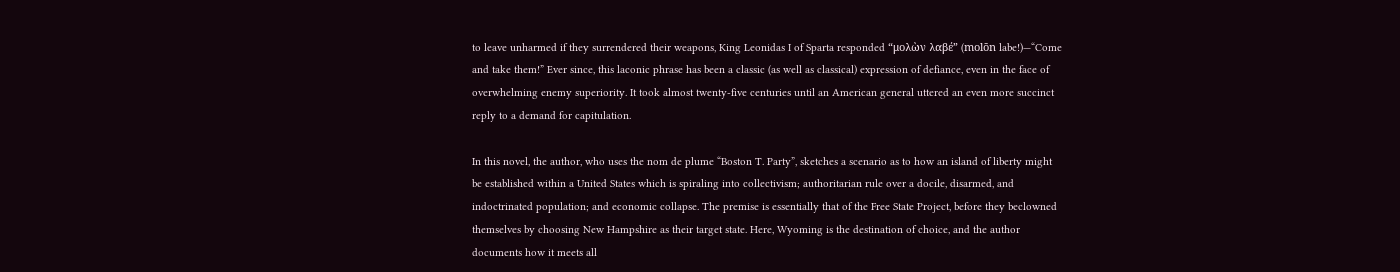to leave unharmed if they surrendered their weapons, King Leonidas I of Sparta responded “μολὼν λαβέ” (molōn labe!)—“Come and take them!” Ever since, this laconic phrase has been a classic (as well as classical) expression of defiance, even in the face of overwhelming enemy superiority. It took almost twenty-five centuries until an American general uttered an even more succinct reply to a demand for capitulation.

In this novel, the author, who uses the nom de plume “Boston T. Party”, sketches a scenario as to how an island of liberty might be established within a United States which is spiraling into collectivism; authoritarian rule over a docile, disarmed, and indoctrinated population; and economic collapse. The premise is essentially that of the Free State Project, before they beclowned themselves by choosing New Hampshire as their target state. Here, Wyoming is the destination of choice, and the author documents how it meets all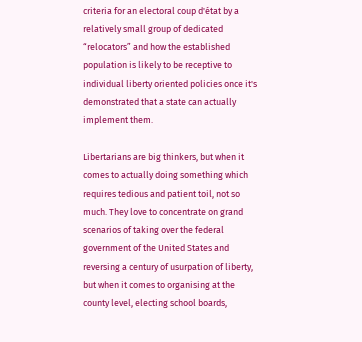criteria for an electoral coup d'état by a relatively small group of dedicated “relocators” and how the established population is likely to be receptive to individual liberty oriented policies once it's demonstrated that a state can actually implement them.

Libertarians are big thinkers, but when it comes to actually doing something which requires tedious and patient toil, not so much. They love to concentrate on grand scenarios of taking over the federal government of the United States and reversing a century of usurpation of liberty, but when it comes to organising at the county level, electing school boards,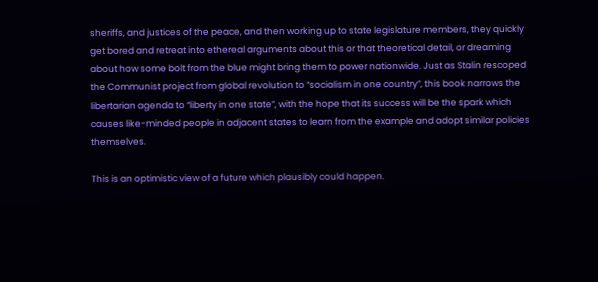sheriffs, and justices of the peace, and then working up to state legislature members, they quickly get bored and retreat into ethereal arguments about this or that theoretical detail, or dreaming about how some bolt from the blue might bring them to power nationwide. Just as Stalin rescoped the Communist project from global revolution to “socialism in one country”, this book narrows the libertarian agenda to “liberty in one state”, with the hope that its success will be the spark which causes like-minded people in adjacent states to learn from the example and adopt similar policies themselves.

This is an optimistic view of a future which plausibly could happen.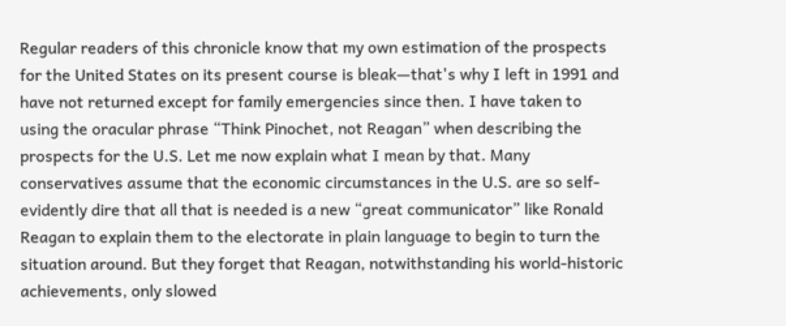Regular readers of this chronicle know that my own estimation of the prospects for the United States on its present course is bleak—that's why I left in 1991 and have not returned except for family emergencies since then. I have taken to using the oracular phrase “Think Pinochet, not Reagan” when describing the prospects for the U.S. Let me now explain what I mean by that. Many conservatives assume that the economic circumstances in the U.S. are so self-evidently dire that all that is needed is a new “great communicator” like Ronald Reagan to explain them to the electorate in plain language to begin to turn the situation around. But they forget that Reagan, notwithstanding his world-historic achievements, only slowed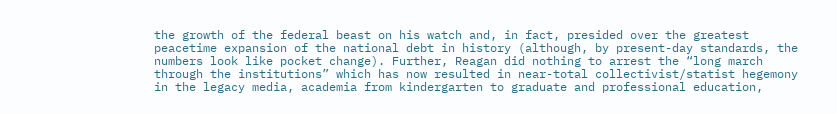the growth of the federal beast on his watch and, in fact, presided over the greatest peacetime expansion of the national debt in history (although, by present-day standards, the numbers look like pocket change). Further, Reagan did nothing to arrest the “long march through the institutions” which has now resulted in near-total collectivist/statist hegemony in the legacy media, academia from kindergarten to graduate and professional education,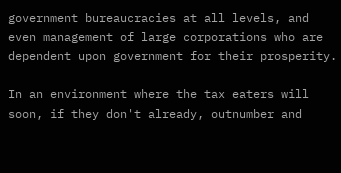government bureaucracies at all levels, and even management of large corporations who are dependent upon government for their prosperity.

In an environment where the tax eaters will soon, if they don't already, outnumber and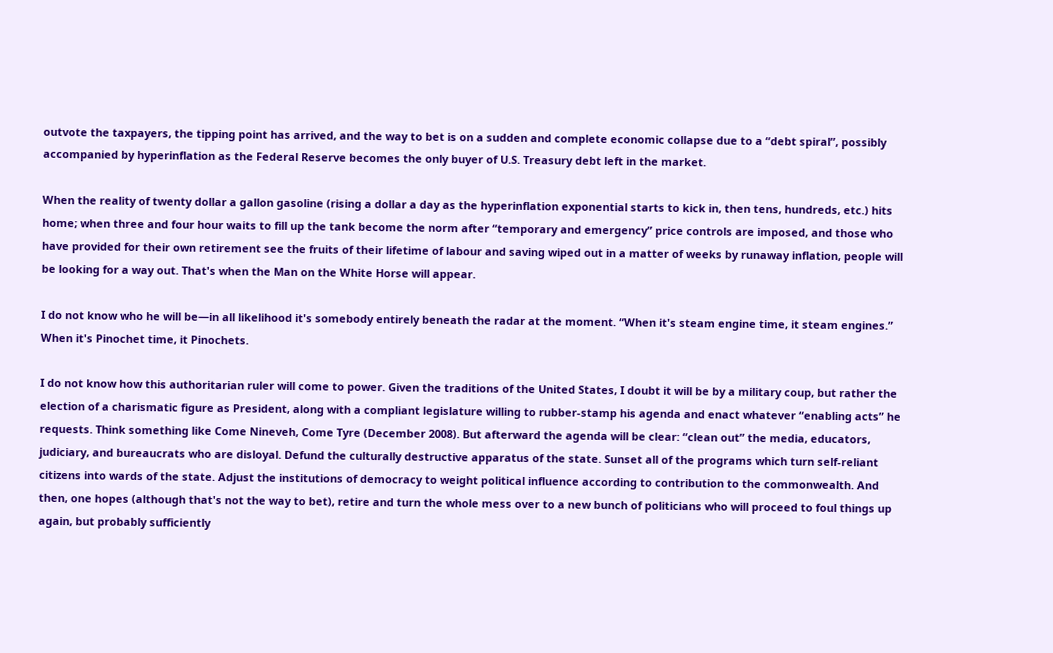outvote the taxpayers, the tipping point has arrived, and the way to bet is on a sudden and complete economic collapse due to a “debt spiral”, possibly accompanied by hyperinflation as the Federal Reserve becomes the only buyer of U.S. Treasury debt left in the market.

When the reality of twenty dollar a gallon gasoline (rising a dollar a day as the hyperinflation exponential starts to kick in, then tens, hundreds, etc.) hits home; when three and four hour waits to fill up the tank become the norm after “temporary and emergency” price controls are imposed, and those who have provided for their own retirement see the fruits of their lifetime of labour and saving wiped out in a matter of weeks by runaway inflation, people will be looking for a way out. That's when the Man on the White Horse will appear.

I do not know who he will be—in all likelihood it's somebody entirely beneath the radar at the moment. “When it's steam engine time, it steam engines.” When it's Pinochet time, it Pinochets.

I do not know how this authoritarian ruler will come to power. Given the traditions of the United States, I doubt it will be by a military coup, but rather the election of a charismatic figure as President, along with a compliant legislature willing to rubber-stamp his agenda and enact whatever “enabling acts” he requests. Think something like Come Nineveh, Come Tyre (December 2008). But afterward the agenda will be clear: “clean out” the media, educators, judiciary, and bureaucrats who are disloyal. Defund the culturally destructive apparatus of the state. Sunset all of the programs which turn self-reliant citizens into wards of the state. Adjust the institutions of democracy to weight political influence according to contribution to the commonwealth. And then, one hopes (although that's not the way to bet), retire and turn the whole mess over to a new bunch of politicians who will proceed to foul things up again, but probably sufficiently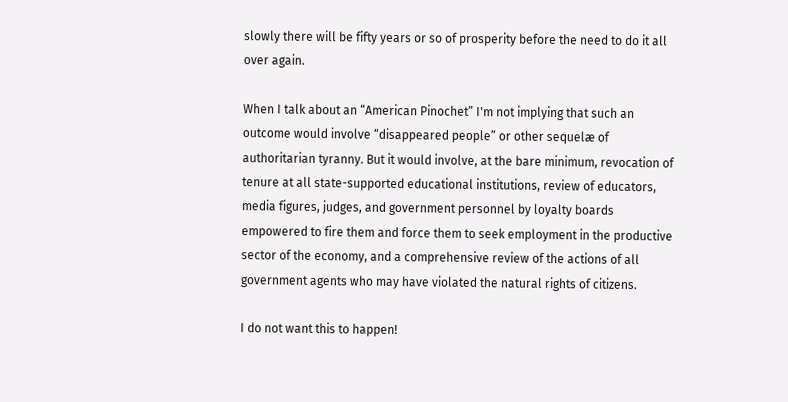slowly there will be fifty years or so of prosperity before the need to do it all over again.

When I talk about an “American Pinochet” I'm not implying that such an outcome would involve “disappeared people” or other sequelæ of authoritarian tyranny. But it would involve, at the bare minimum, revocation of tenure at all state-supported educational institutions, review of educators, media figures, judges, and government personnel by loyalty boards empowered to fire them and force them to seek employment in the productive sector of the economy, and a comprehensive review of the actions of all government agents who may have violated the natural rights of citizens.

I do not want this to happen!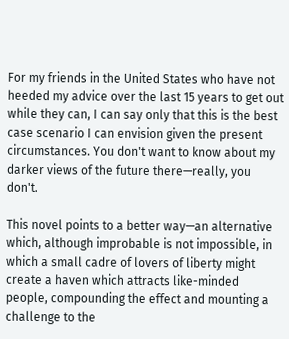For my friends in the United States who have not heeded my advice over the last 15 years to get out while they can, I can say only that this is the best case scenario I can envision given the present circumstances. You don't want to know about my darker views of the future there—really, you don't.

This novel points to a better way—an alternative which, although improbable is not impossible, in which a small cadre of lovers of liberty might create a haven which attracts like-minded people, compounding the effect and mounting a challenge to the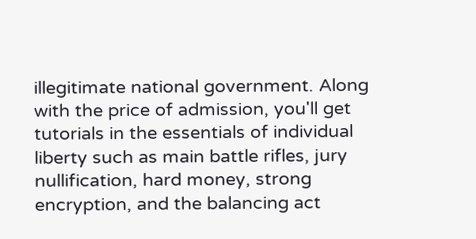illegitimate national government. Along with the price of admission, you'll get tutorials in the essentials of individual liberty such as main battle rifles, jury nullification, hard money, strong encryption, and the balancing act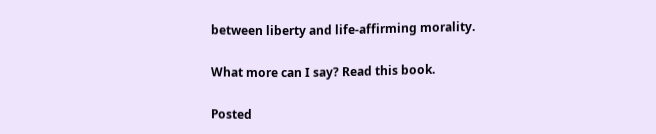between liberty and life-affirming morality.

What more can I say? Read this book.

Posted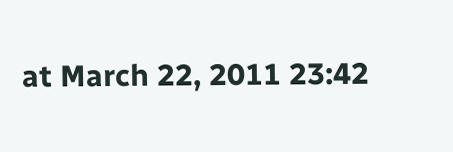at March 22, 2011 23:42